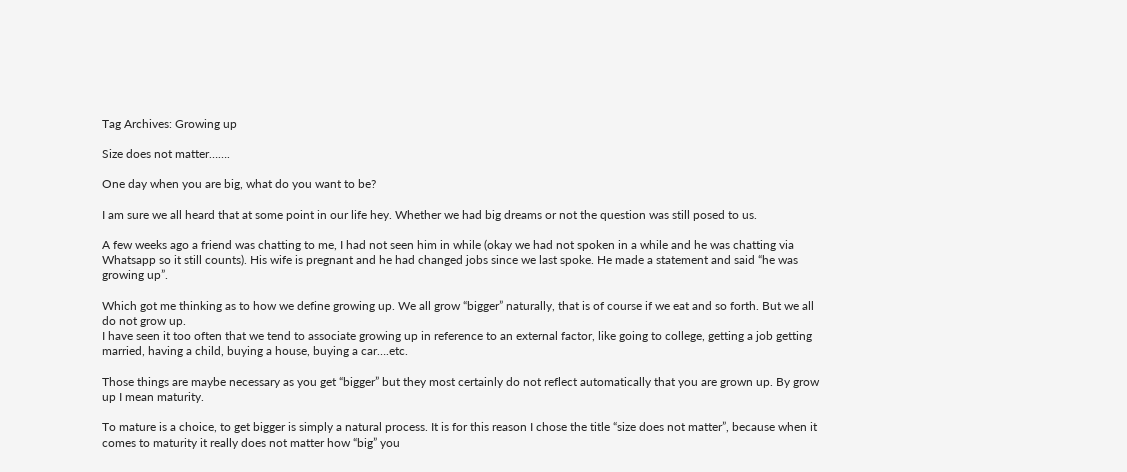Tag Archives: Growing up

Size does not matter…….

One day when you are big, what do you want to be?

I am sure we all heard that at some point in our life hey. Whether we had big dreams or not the question was still posed to us.

A few weeks ago a friend was chatting to me, I had not seen him in while (okay we had not spoken in a while and he was chatting via Whatsapp so it still counts). His wife is pregnant and he had changed jobs since we last spoke. He made a statement and said “he was growing up”.

Which got me thinking as to how we define growing up. We all grow “bigger” naturally, that is of course if we eat and so forth. But we all do not grow up.
I have seen it too often that we tend to associate growing up in reference to an external factor, like going to college, getting a job getting married, having a child, buying a house, buying a car….etc.

Those things are maybe necessary as you get “bigger” but they most certainly do not reflect automatically that you are grown up. By grow up I mean maturity.

To mature is a choice, to get bigger is simply a natural process. It is for this reason I chose the title “size does not matter”, because when it comes to maturity it really does not matter how “big” you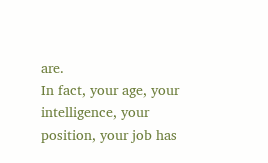are.
In fact, your age, your intelligence, your position, your job has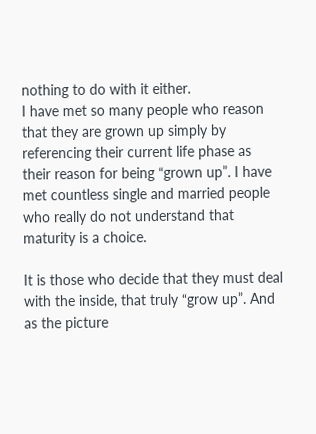nothing to do with it either.
I have met so many people who reason that they are grown up simply by referencing their current life phase as their reason for being “grown up”. I have met countless single and married people who really do not understand that maturity is a choice.

It is those who decide that they must deal with the inside, that truly “grow up”. And as the picture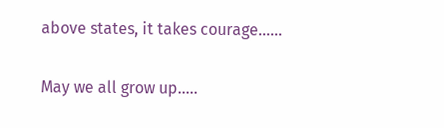above states, it takes courage……

May we all grow up…..